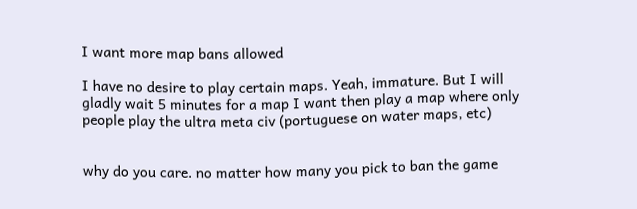I want more map bans allowed

I have no desire to play certain maps. Yeah, immature. But I will gladly wait 5 minutes for a map I want then play a map where only people play the ultra meta civ (portuguese on water maps, etc)


why do you care. no matter how many you pick to ban the game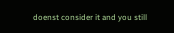doenst consider it and you still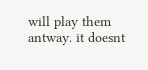will play them antway. it doesnt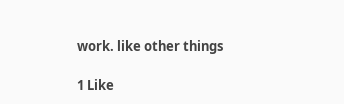work. like other things

1 Like